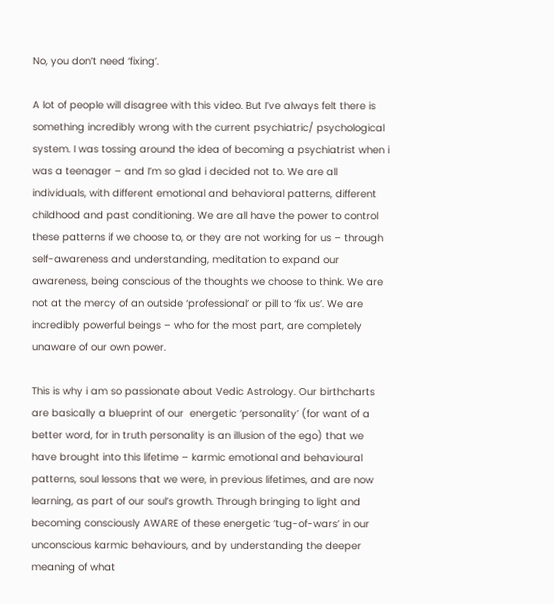No, you don’t need ‘fixing’.

A lot of people will disagree with this video. But I’ve always felt there is something incredibly wrong with the current psychiatric/ psychological system. I was tossing around the idea of becoming a psychiatrist when i was a teenager – and I’m so glad i decided not to. We are all individuals, with different emotional and behavioral patterns, different childhood and past conditioning. We are all have the power to control these patterns if we choose to, or they are not working for us – through self-awareness and understanding, meditation to expand our awareness, being conscious of the thoughts we choose to think. We are not at the mercy of an outside ‘professional’ or pill to ‘fix us’. We are incredibly powerful beings – who for the most part, are completely unaware of our own power.

This is why i am so passionate about Vedic Astrology. Our birthcharts are basically a blueprint of our  energetic ‘personality’ (for want of a better word, for in truth personality is an illusion of the ego) that we have brought into this lifetime – karmic emotional and behavioural patterns, soul lessons that we were, in previous lifetimes, and are now learning, as part of our soul’s growth. Through bringing to light and becoming consciously AWARE of these energetic ‘tug-of-wars’ in our unconscious karmic behaviours, and by understanding the deeper meaning of what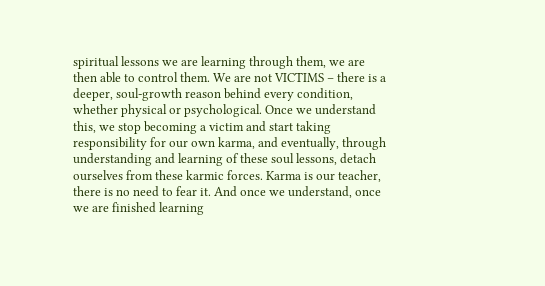spiritual lessons we are learning through them, we are then able to control them. We are not VICTIMS – there is a deeper, soul-growth reason behind every condition, whether physical or psychological. Once we understand this, we stop becoming a victim and start taking responsibility for our own karma, and eventually, through understanding and learning of these soul lessons, detach ourselves from these karmic forces. Karma is our teacher, there is no need to fear it. And once we understand, once we are finished learning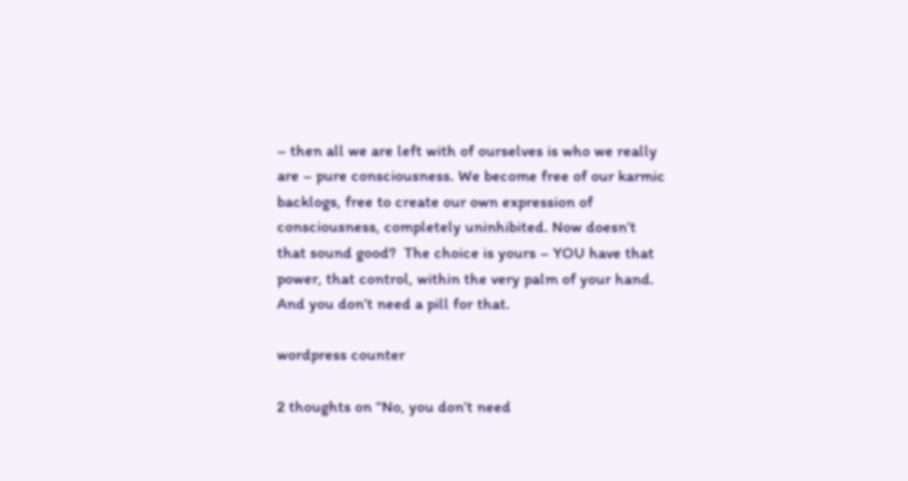– then all we are left with of ourselves is who we really are – pure consciousness. We become free of our karmic backlogs, free to create our own expression of consciousness, completely uninhibited. Now doesn’t that sound good?  The choice is yours – YOU have that power, that control, within the very palm of your hand. And you don’t need a pill for that.

wordpress counter

2 thoughts on “No, you don’t need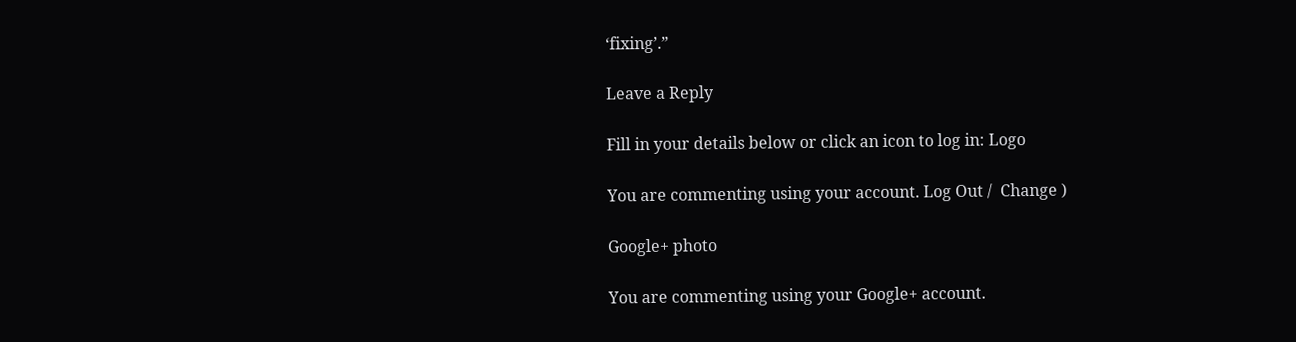‘fixing’.”

Leave a Reply

Fill in your details below or click an icon to log in: Logo

You are commenting using your account. Log Out /  Change )

Google+ photo

You are commenting using your Google+ account.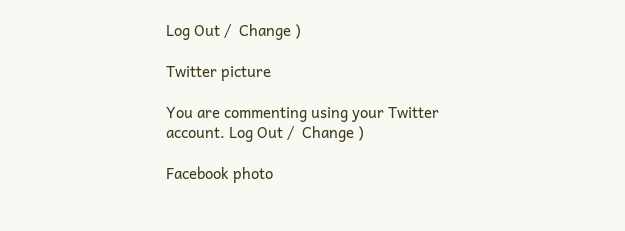Log Out /  Change )

Twitter picture

You are commenting using your Twitter account. Log Out /  Change )

Facebook photo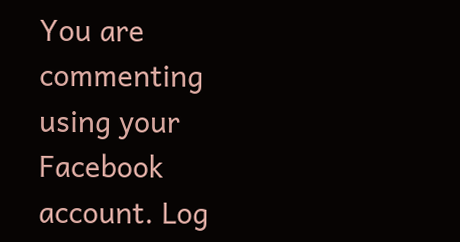You are commenting using your Facebook account. Log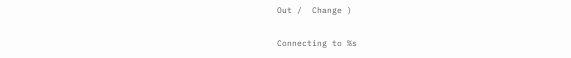Out /  Change )

Connecting to %s